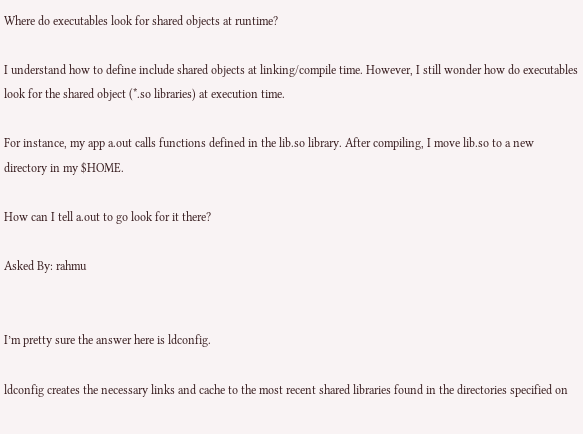Where do executables look for shared objects at runtime?

I understand how to define include shared objects at linking/compile time. However, I still wonder how do executables look for the shared object (*.so libraries) at execution time.

For instance, my app a.out calls functions defined in the lib.so library. After compiling, I move lib.so to a new directory in my $HOME.

How can I tell a.out to go look for it there?

Asked By: rahmu


I’m pretty sure the answer here is ldconfig.

ldconfig creates the necessary links and cache to the most recent shared libraries found in the directories specified on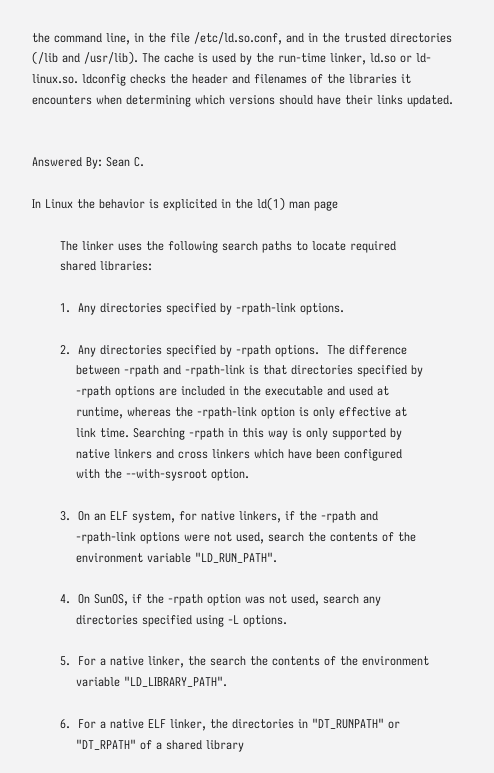the command line, in the file /etc/ld.so.conf, and in the trusted directories (/lib and /usr/lib). The cache is used by the run-time linker, ld.so or ld-linux.so. ldconfig checks the header and filenames of the libraries it encounters when determining which versions should have their links updated.


Answered By: Sean C.

In Linux the behavior is explicited in the ld(1) man page

       The linker uses the following search paths to locate required
       shared libraries:

       1.  Any directories specified by -rpath-link options.

       2.  Any directories specified by -rpath options.  The difference
           between -rpath and -rpath-link is that directories specified by
           -rpath options are included in the executable and used at
           runtime, whereas the -rpath-link option is only effective at
           link time. Searching -rpath in this way is only supported by
           native linkers and cross linkers which have been configured
           with the --with-sysroot option.

       3.  On an ELF system, for native linkers, if the -rpath and
           -rpath-link options were not used, search the contents of the
           environment variable "LD_RUN_PATH".

       4.  On SunOS, if the -rpath option was not used, search any
           directories specified using -L options.

       5.  For a native linker, the search the contents of the environment
           variable "LD_LIBRARY_PATH".

       6.  For a native ELF linker, the directories in "DT_RUNPATH" or
           "DT_RPATH" of a shared library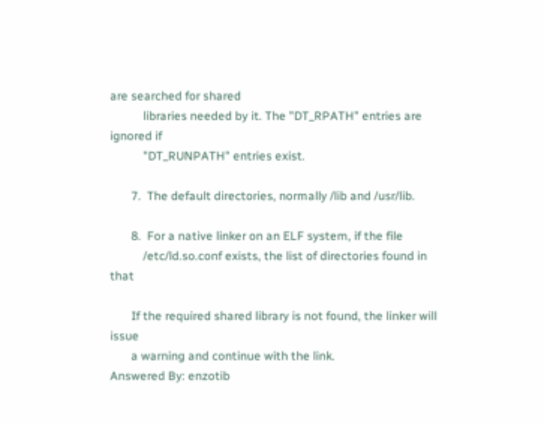are searched for shared
           libraries needed by it. The "DT_RPATH" entries are ignored if
           "DT_RUNPATH" entries exist.

       7.  The default directories, normally /lib and /usr/lib.

       8.  For a native linker on an ELF system, if the file
           /etc/ld.so.conf exists, the list of directories found in that

       If the required shared library is not found, the linker will issue
       a warning and continue with the link.
Answered By: enzotib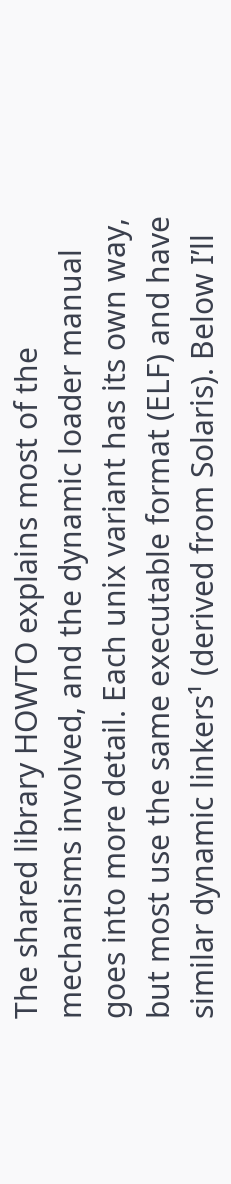The shared library HOWTO explains most of the mechanisms involved, and the dynamic loader manual goes into more detail. Each unix variant has its own way, but most use the same executable format (ELF) and have similar dynamic linkers¹ (derived from Solaris). Below I’ll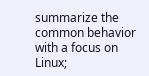summarize the common behavior with a focus on Linux;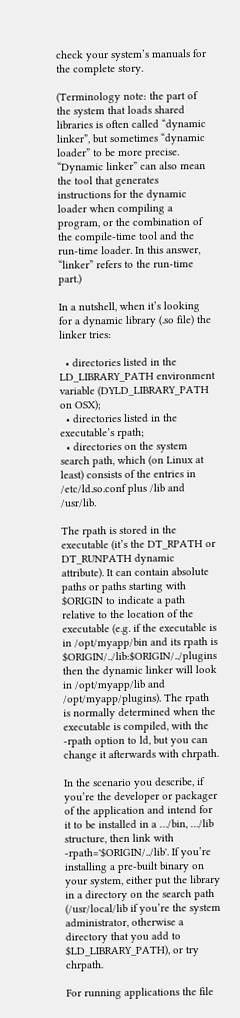check your system’s manuals for the complete story.

(Terminology note: the part of the system that loads shared libraries is often called “dynamic linker”, but sometimes “dynamic loader” to be more precise. “Dynamic linker” can also mean the tool that generates instructions for the dynamic loader when compiling a program, or the combination of the compile-time tool and the run-time loader. In this answer, “linker” refers to the run-time part.)

In a nutshell, when it’s looking for a dynamic library (.so file) the linker tries:

  • directories listed in the LD_LIBRARY_PATH environment variable (DYLD_LIBRARY_PATH on OSX);
  • directories listed in the executable’s rpath;
  • directories on the system search path, which (on Linux at least) consists of the entries in /etc/ld.so.conf plus /lib and /usr/lib.

The rpath is stored in the executable (it’s the DT_RPATH or DT_RUNPATH dynamic attribute). It can contain absolute paths or paths starting with $ORIGIN to indicate a path relative to the location of the executable (e.g. if the executable is in /opt/myapp/bin and its rpath is $ORIGIN/../lib:$ORIGIN/../plugins then the dynamic linker will look in /opt/myapp/lib and /opt/myapp/plugins). The rpath is normally determined when the executable is compiled, with the -rpath option to ld, but you can change it afterwards with chrpath.

In the scenario you describe, if you’re the developer or packager of the application and intend for it to be installed in a …/bin, …/lib structure, then link with -rpath='$ORIGIN/../lib'. If you’re installing a pre-built binary on your system, either put the library in a directory on the search path (/usr/local/lib if you’re the system administrator, otherwise a directory that you add to $LD_LIBRARY_PATH), or try chrpath.

For running applications the file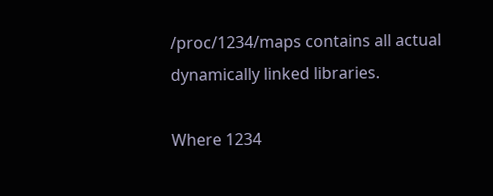/proc/1234/maps contains all actual dynamically linked libraries.

Where 1234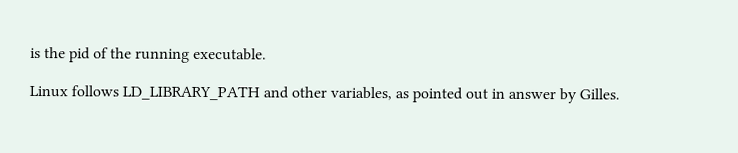is the pid of the running executable.

Linux follows LD_LIBRARY_PATH and other variables, as pointed out in answer by Gilles.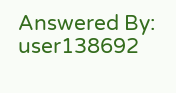Answered By: user138692